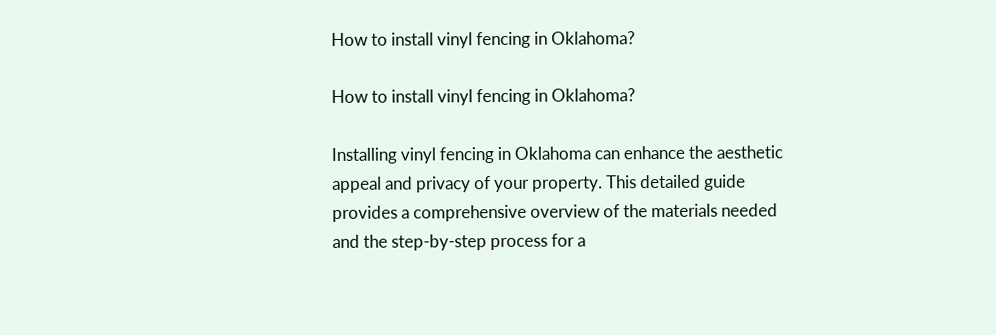How to install vinyl fencing in Oklahoma?

How to install vinyl fencing in Oklahoma?

Installing vinyl fencing in Oklahoma can enhance the aesthetic appeal and privacy of your property. This detailed guide provides a comprehensive overview of the materials needed and the step-by-step process for a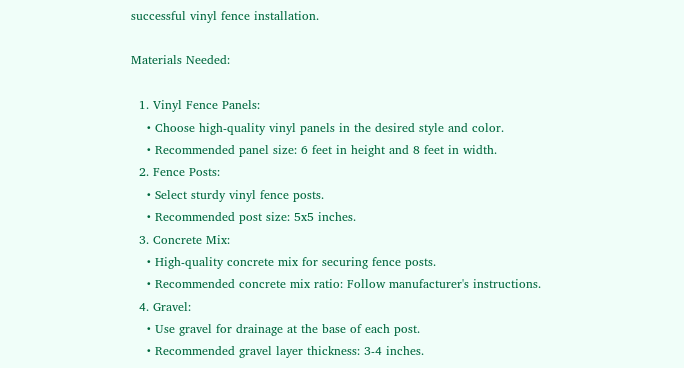successful vinyl fence installation.

Materials Needed:

  1. Vinyl Fence Panels:
    • Choose high-quality vinyl panels in the desired style and color.
    • Recommended panel size: 6 feet in height and 8 feet in width.
  2. Fence Posts:
    • Select sturdy vinyl fence posts.
    • Recommended post size: 5x5 inches.
  3. Concrete Mix:
    • High-quality concrete mix for securing fence posts.
    • Recommended concrete mix ratio: Follow manufacturer's instructions.
  4. Gravel:
    • Use gravel for drainage at the base of each post.
    • Recommended gravel layer thickness: 3-4 inches.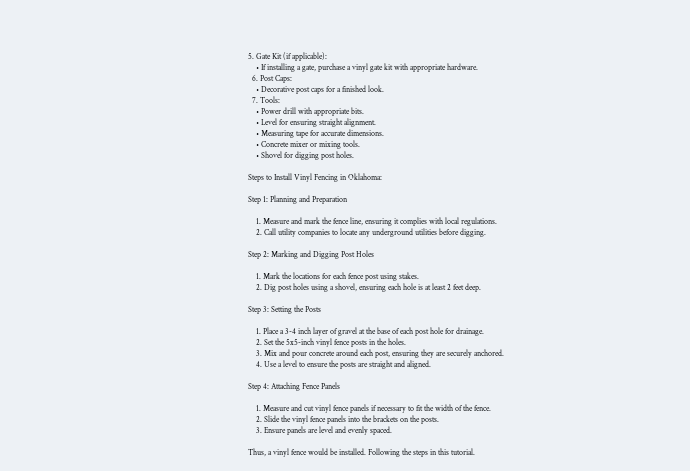5. Gate Kit (if applicable):
    • If installing a gate, purchase a vinyl gate kit with appropriate hardware.
  6. Post Caps:
    • Decorative post caps for a finished look.
  7. Tools:
    • Power drill with appropriate bits.
    • Level for ensuring straight alignment.
    • Measuring tape for accurate dimensions.
    • Concrete mixer or mixing tools.
    • Shovel for digging post holes.

Steps to Install Vinyl Fencing in Oklahoma:

Step 1: Planning and Preparation

    1. Measure and mark the fence line, ensuring it complies with local regulations.
    2. Call utility companies to locate any underground utilities before digging.

Step 2: Marking and Digging Post Holes

    1. Mark the locations for each fence post using stakes.
    2. Dig post holes using a shovel, ensuring each hole is at least 2 feet deep.

Step 3: Setting the Posts

    1. Place a 3-4 inch layer of gravel at the base of each post hole for drainage.
    2. Set the 5x5-inch vinyl fence posts in the holes.
    3. Mix and pour concrete around each post, ensuring they are securely anchored.
    4. Use a level to ensure the posts are straight and aligned.

Step 4: Attaching Fence Panels

    1. Measure and cut vinyl fence panels if necessary to fit the width of the fence.
    2. Slide the vinyl fence panels into the brackets on the posts.
    3. Ensure panels are level and evenly spaced.

Thus, a vinyl fence would be installed. Following the steps in this tutorial.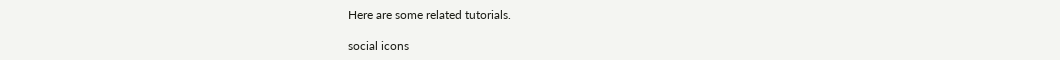Here are some related tutorials.

social icons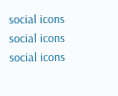social icons
social icons
social icons